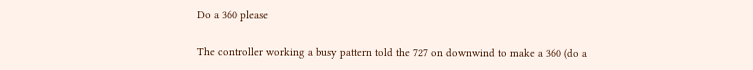Do a 360 please

The controller working a busy pattern told the 727 on downwind to make a 360 (do a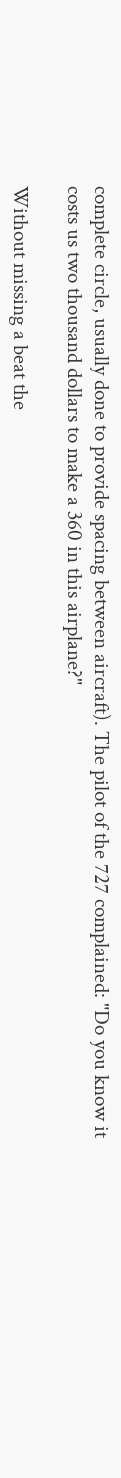complete circle, usually done to provide spacing between aircraft). The pilot of the 727 complained: "Do you know it costs us two thousand dollars to make a 360 in this airplane?"

Without missing a beat the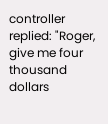controller replied: "Roger, give me four thousand dollars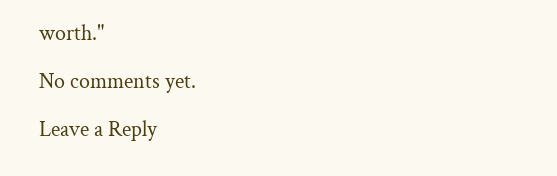worth."

No comments yet.

Leave a Reply